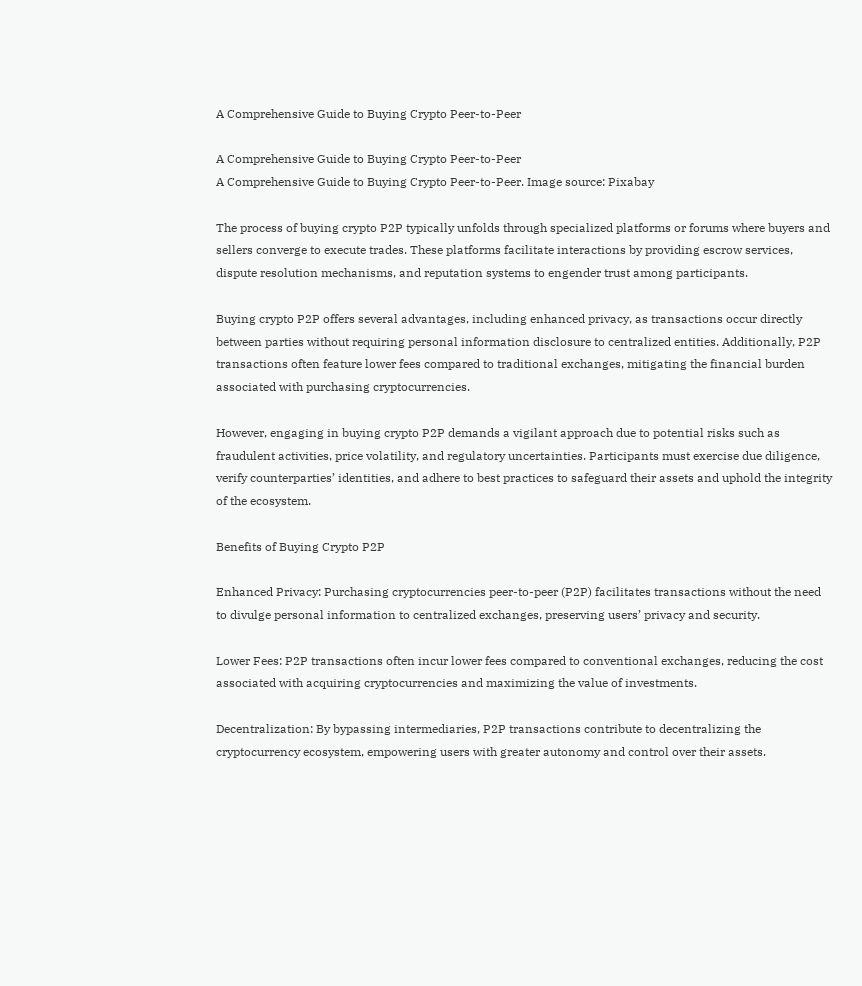A Comprehensive Guide to Buying Crypto Peer-to-Peer

A Comprehensive Guide to Buying Crypto Peer-to-Peer
A Comprehensive Guide to Buying Crypto Peer-to-Peer. Image source: Pixabay

The process of buying crypto P2P typically unfolds through specialized platforms or forums where buyers and sellers converge to execute trades. These platforms facilitate interactions by providing escrow services, dispute resolution mechanisms, and reputation systems to engender trust among participants.

Buying crypto P2P offers several advantages, including enhanced privacy, as transactions occur directly between parties without requiring personal information disclosure to centralized entities. Additionally, P2P transactions often feature lower fees compared to traditional exchanges, mitigating the financial burden associated with purchasing cryptocurrencies.

However, engaging in buying crypto P2P demands a vigilant approach due to potential risks such as fraudulent activities, price volatility, and regulatory uncertainties. Participants must exercise due diligence, verify counterparties’ identities, and adhere to best practices to safeguard their assets and uphold the integrity of the ecosystem.

Benefits of Buying Crypto P2P

Enhanced Privacy: Purchasing cryptocurrencies peer-to-peer (P2P) facilitates transactions without the need to divulge personal information to centralized exchanges, preserving users’ privacy and security.

Lower Fees: P2P transactions often incur lower fees compared to conventional exchanges, reducing the cost associated with acquiring cryptocurrencies and maximizing the value of investments.

Decentralization: By bypassing intermediaries, P2P transactions contribute to decentralizing the cryptocurrency ecosystem, empowering users with greater autonomy and control over their assets.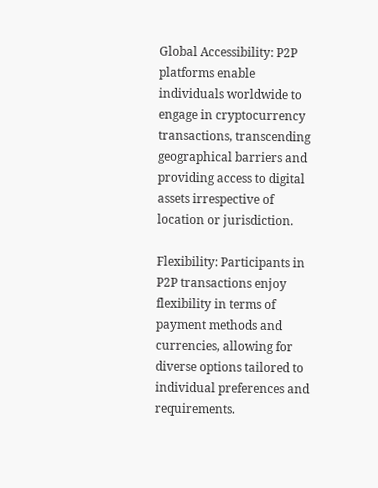Global Accessibility: P2P platforms enable individuals worldwide to engage in cryptocurrency transactions, transcending geographical barriers and providing access to digital assets irrespective of location or jurisdiction.

Flexibility: Participants in P2P transactions enjoy flexibility in terms of payment methods and currencies, allowing for diverse options tailored to individual preferences and requirements.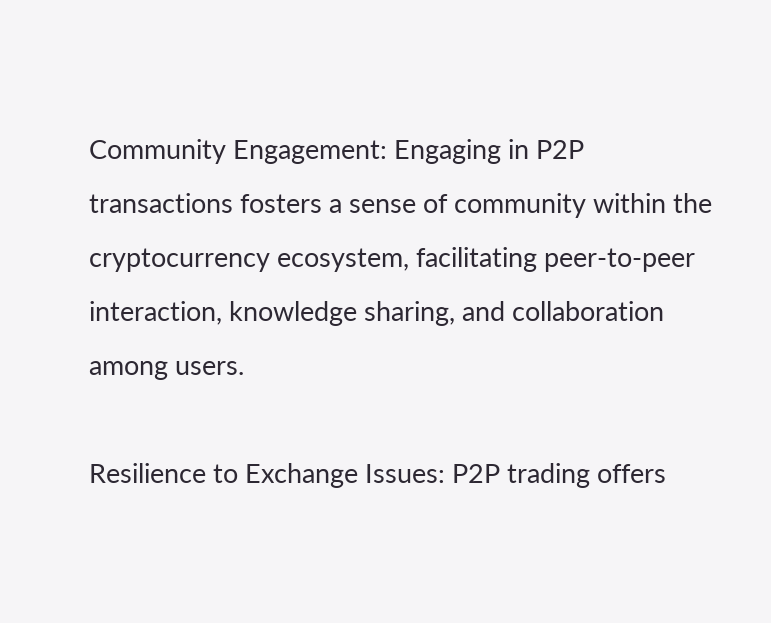Community Engagement: Engaging in P2P transactions fosters a sense of community within the cryptocurrency ecosystem, facilitating peer-to-peer interaction, knowledge sharing, and collaboration among users.

Resilience to Exchange Issues: P2P trading offers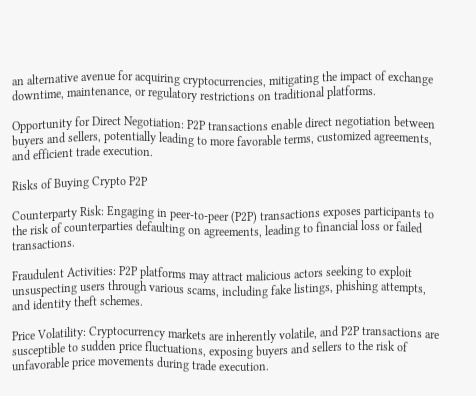an alternative avenue for acquiring cryptocurrencies, mitigating the impact of exchange downtime, maintenance, or regulatory restrictions on traditional platforms.

Opportunity for Direct Negotiation: P2P transactions enable direct negotiation between buyers and sellers, potentially leading to more favorable terms, customized agreements, and efficient trade execution.

Risks of Buying Crypto P2P

Counterparty Risk: Engaging in peer-to-peer (P2P) transactions exposes participants to the risk of counterparties defaulting on agreements, leading to financial loss or failed transactions.

Fraudulent Activities: P2P platforms may attract malicious actors seeking to exploit unsuspecting users through various scams, including fake listings, phishing attempts, and identity theft schemes.

Price Volatility: Cryptocurrency markets are inherently volatile, and P2P transactions are susceptible to sudden price fluctuations, exposing buyers and sellers to the risk of unfavorable price movements during trade execution.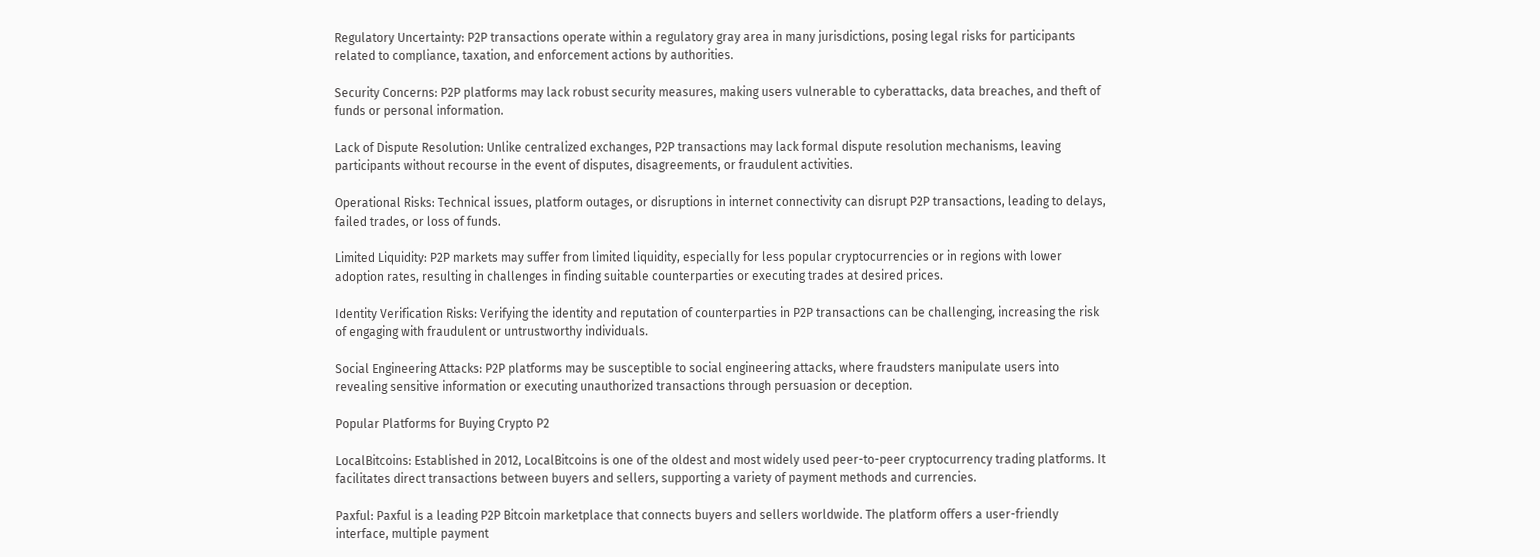Regulatory Uncertainty: P2P transactions operate within a regulatory gray area in many jurisdictions, posing legal risks for participants related to compliance, taxation, and enforcement actions by authorities.

Security Concerns: P2P platforms may lack robust security measures, making users vulnerable to cyberattacks, data breaches, and theft of funds or personal information.

Lack of Dispute Resolution: Unlike centralized exchanges, P2P transactions may lack formal dispute resolution mechanisms, leaving participants without recourse in the event of disputes, disagreements, or fraudulent activities.

Operational Risks: Technical issues, platform outages, or disruptions in internet connectivity can disrupt P2P transactions, leading to delays, failed trades, or loss of funds.

Limited Liquidity: P2P markets may suffer from limited liquidity, especially for less popular cryptocurrencies or in regions with lower adoption rates, resulting in challenges in finding suitable counterparties or executing trades at desired prices.

Identity Verification Risks: Verifying the identity and reputation of counterparties in P2P transactions can be challenging, increasing the risk of engaging with fraudulent or untrustworthy individuals.

Social Engineering Attacks: P2P platforms may be susceptible to social engineering attacks, where fraudsters manipulate users into revealing sensitive information or executing unauthorized transactions through persuasion or deception.

Popular Platforms for Buying Crypto P2

LocalBitcoins: Established in 2012, LocalBitcoins is one of the oldest and most widely used peer-to-peer cryptocurrency trading platforms. It facilitates direct transactions between buyers and sellers, supporting a variety of payment methods and currencies.

Paxful: Paxful is a leading P2P Bitcoin marketplace that connects buyers and sellers worldwide. The platform offers a user-friendly interface, multiple payment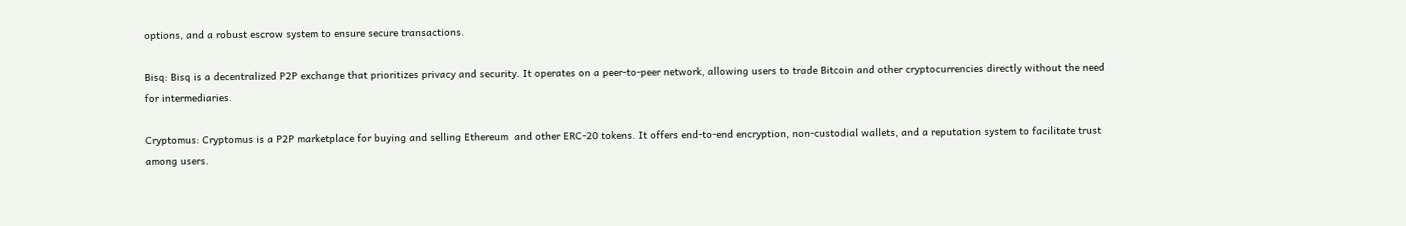options, and a robust escrow system to ensure secure transactions.

Bisq: Bisq is a decentralized P2P exchange that prioritizes privacy and security. It operates on a peer-to-peer network, allowing users to trade Bitcoin and other cryptocurrencies directly without the need for intermediaries.

Cryptomus: Cryptomus is a P2P marketplace for buying and selling Ethereum  and other ERC-20 tokens. It offers end-to-end encryption, non-custodial wallets, and a reputation system to facilitate trust among users.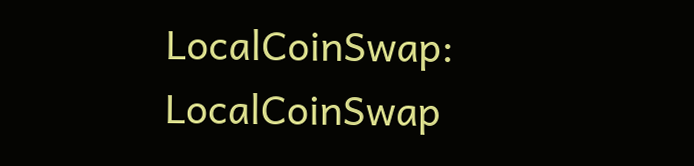LocalCoinSwap: LocalCoinSwap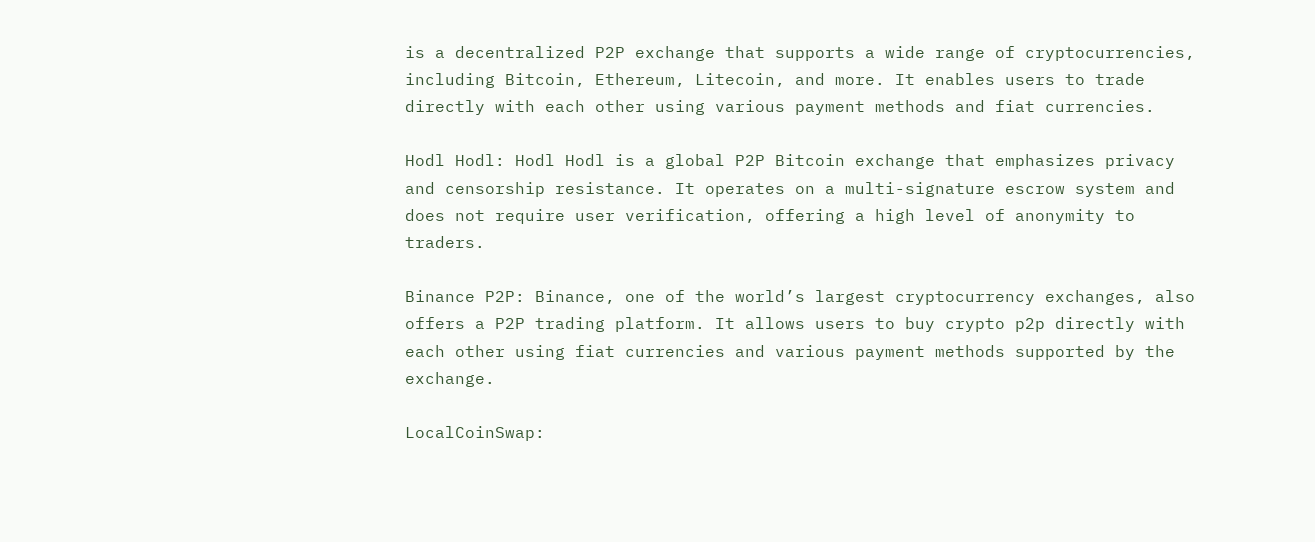is a decentralized P2P exchange that supports a wide range of cryptocurrencies, including Bitcoin, Ethereum, Litecoin, and more. It enables users to trade directly with each other using various payment methods and fiat currencies.

Hodl Hodl: Hodl Hodl is a global P2P Bitcoin exchange that emphasizes privacy and censorship resistance. It operates on a multi-signature escrow system and does not require user verification, offering a high level of anonymity to traders.

Binance P2P: Binance, one of the world’s largest cryptocurrency exchanges, also offers a P2P trading platform. It allows users to buy crypto p2p directly with each other using fiat currencies and various payment methods supported by the exchange.

LocalCoinSwap: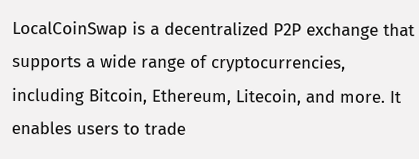LocalCoinSwap is a decentralized P2P exchange that supports a wide range of cryptocurrencies, including Bitcoin, Ethereum, Litecoin, and more. It enables users to trade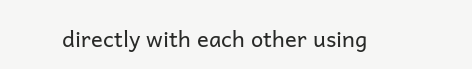directly with each other using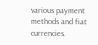various payment methods and fiat currencies.